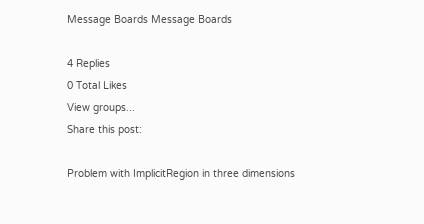Message Boards Message Boards

4 Replies
0 Total Likes
View groups...
Share this post:

Problem with ImplicitRegion in three dimensions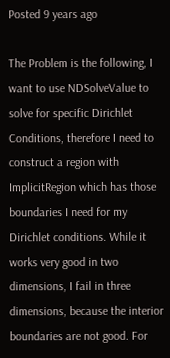Posted 9 years ago

The Problem is the following, I want to use NDSolveValue to solve for specific Dirichlet Conditions, therefore I need to construct a region with ImplicitRegion which has those boundaries I need for my Dirichlet conditions. While it works very good in two dimensions, I fail in three dimensions, because the interior boundaries are not good. For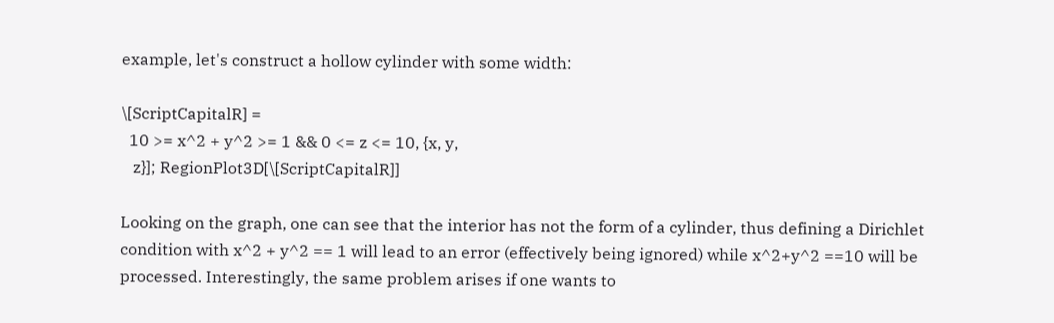example, let's construct a hollow cylinder with some width:

\[ScriptCapitalR] =
  10 >= x^2 + y^2 >= 1 && 0 <= z <= 10, {x, y,
   z}]; RegionPlot3D[\[ScriptCapitalR]]

Looking on the graph, one can see that the interior has not the form of a cylinder, thus defining a Dirichlet condition with x^2 + y^2 == 1 will lead to an error (effectively being ignored) while x^2+y^2 ==10 will be processed. Interestingly, the same problem arises if one wants to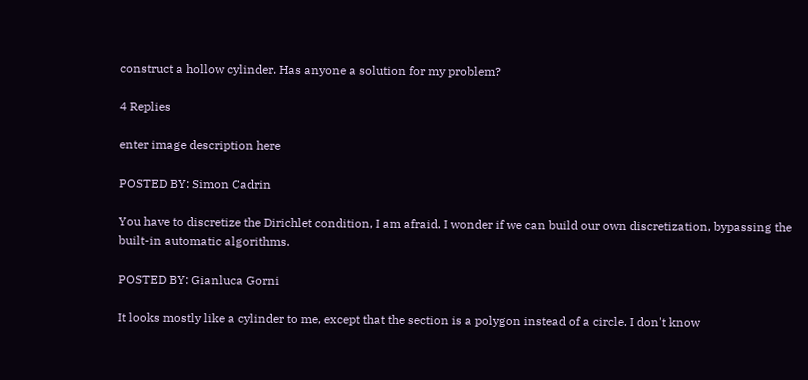construct a hollow cylinder. Has anyone a solution for my problem?

4 Replies

enter image description here

POSTED BY: Simon Cadrin

You have to discretize the Dirichlet condition, I am afraid. I wonder if we can build our own discretization, bypassing the built-in automatic algorithms.

POSTED BY: Gianluca Gorni

It looks mostly like a cylinder to me, except that the section is a polygon instead of a circle. I don't know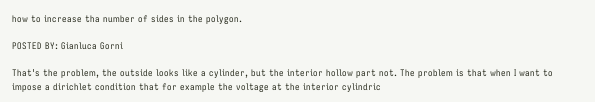how to increase tha number of sides in the polygon.

POSTED BY: Gianluca Gorni

That's the problem, the outside looks like a cylinder, but the interior hollow part not. The problem is that when I want to impose a dirichlet condition that for example the voltage at the interior cylindric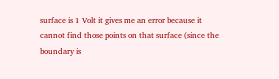surface is 1 Volt it gives me an error because it cannot find those points on that surface (since the boundary is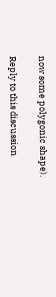now some polygonic shape).

Reply to this discussion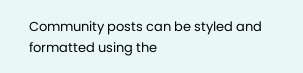Community posts can be styled and formatted using the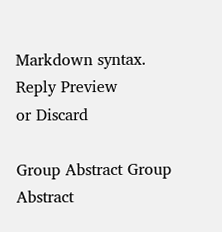Markdown syntax.
Reply Preview
or Discard

Group Abstract Group Abstract